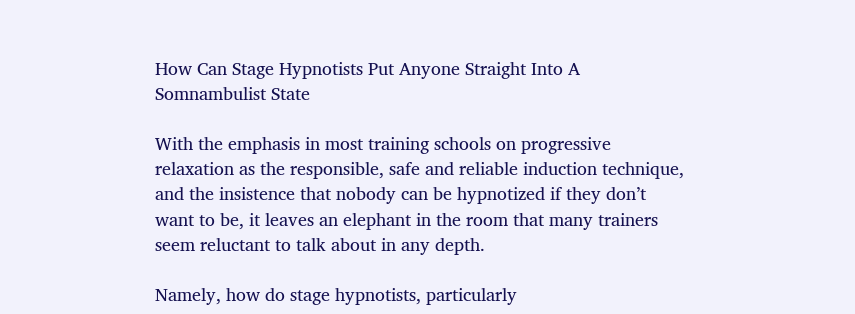How Can Stage Hypnotists Put Anyone Straight Into A Somnambulist State

With the emphasis in most training schools on progressive relaxation as the responsible, safe and reliable induction technique, and the insistence that nobody can be hypnotized if they don’t want to be, it leaves an elephant in the room that many trainers seem reluctant to talk about in any depth.

Namely, how do stage hypnotists, particularly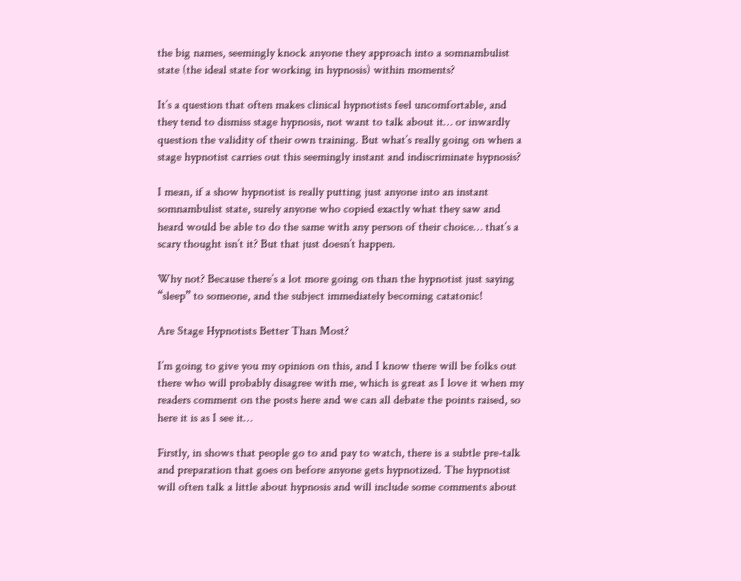the big names, seemingly knock anyone they approach into a somnambulist state (the ideal state for working in hypnosis) within moments?

It’s a question that often makes clinical hypnotists feel uncomfortable, and they tend to dismiss stage hypnosis, not want to talk about it… or inwardly question the validity of their own training. But what’s really going on when a stage hypnotist carries out this seemingly instant and indiscriminate hypnosis?

I mean, if a show hypnotist is really putting just anyone into an instant somnambulist state, surely anyone who copied exactly what they saw and heard would be able to do the same with any person of their choice… that’s a scary thought isn’t it? But that just doesn’t happen.

Why not? Because there’s a lot more going on than the hypnotist just saying “sleep” to someone, and the subject immediately becoming catatonic!

Are Stage Hypnotists Better Than Most?

I’m going to give you my opinion on this, and I know there will be folks out there who will probably disagree with me, which is great as I love it when my readers comment on the posts here and we can all debate the points raised, so here it is as I see it…

Firstly, in shows that people go to and pay to watch, there is a subtle pre-talk and preparation that goes on before anyone gets hypnotized. The hypnotist will often talk a little about hypnosis and will include some comments about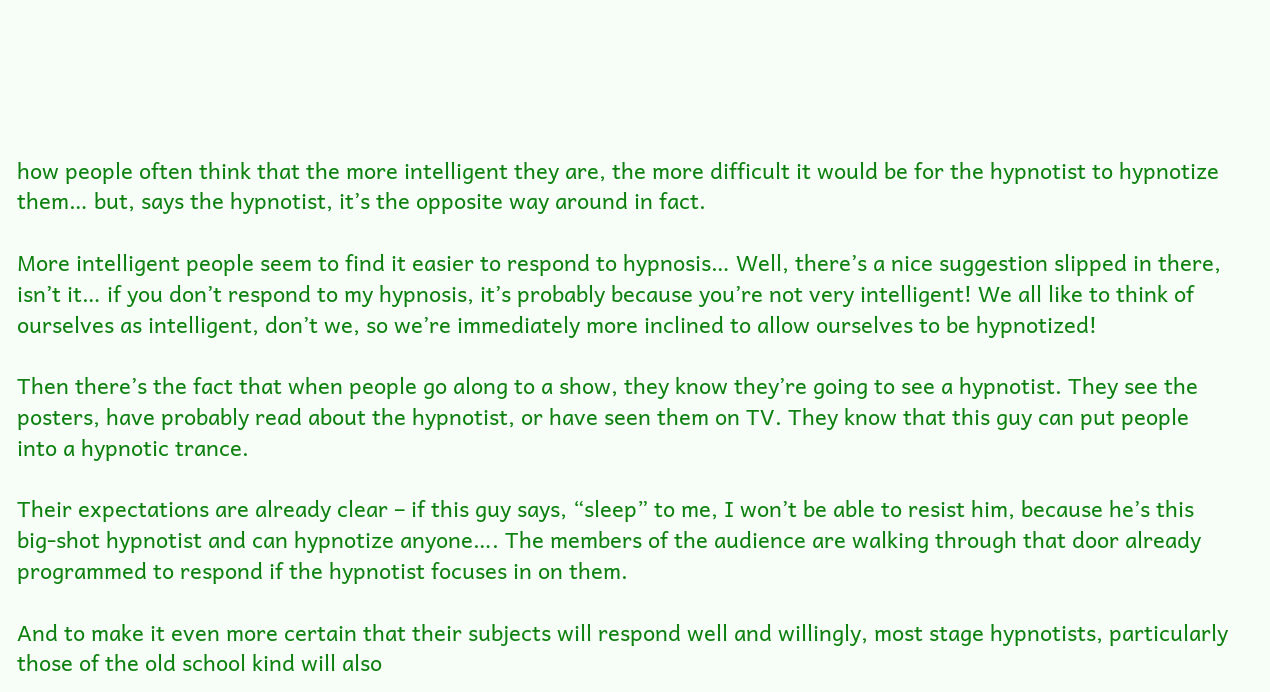how people often think that the more intelligent they are, the more difficult it would be for the hypnotist to hypnotize them… but, says the hypnotist, it’s the opposite way around in fact.

More intelligent people seem to find it easier to respond to hypnosis… Well, there’s a nice suggestion slipped in there, isn’t it… if you don’t respond to my hypnosis, it’s probably because you’re not very intelligent! We all like to think of ourselves as intelligent, don’t we, so we’re immediately more inclined to allow ourselves to be hypnotized!

Then there’s the fact that when people go along to a show, they know they’re going to see a hypnotist. They see the posters, have probably read about the hypnotist, or have seen them on TV. They know that this guy can put people into a hypnotic trance.

Their expectations are already clear – if this guy says, “sleep” to me, I won’t be able to resist him, because he’s this big-shot hypnotist and can hypnotize anyone…. The members of the audience are walking through that door already programmed to respond if the hypnotist focuses in on them.

And to make it even more certain that their subjects will respond well and willingly, most stage hypnotists, particularly those of the old school kind will also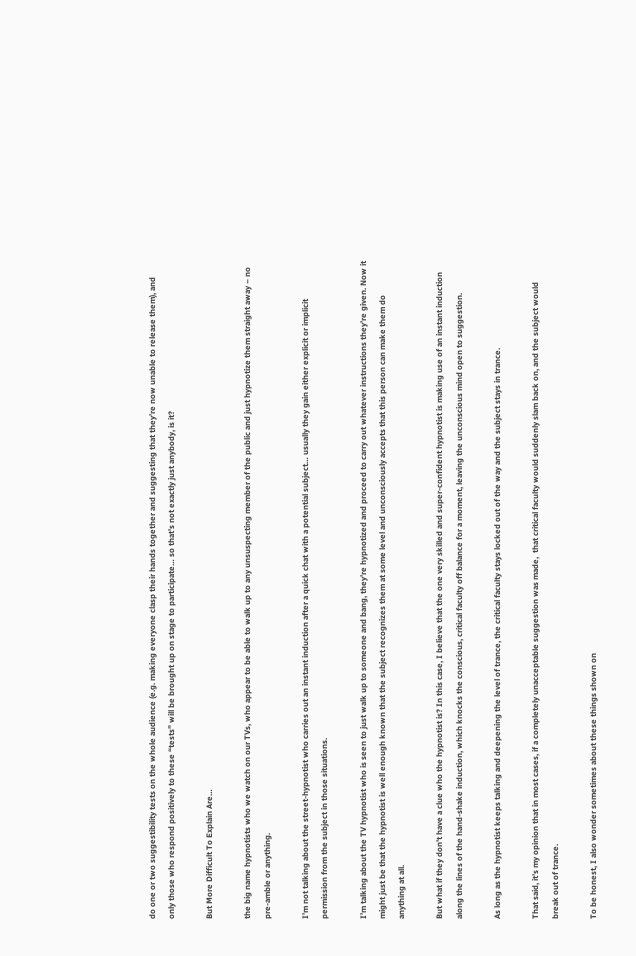do one or two suggestibility tests on the whole audience (e.g. making everyone clasp their hands together and suggesting that they’re now unable to release them), and only those who respond positively to these “tests” will be brought up on stage to participate… so that’s not exactly just anybody, is it?

But More Difficult To Explain Are…

the big name hypnotists who we watch on our TVs, who appear to be able to walk up to any unsuspecting member of the public and just hypnotize them straight away – no pre-amble or anything.

I’m not talking about the street-hypnotist who carries out an instant induction after a quick chat with a potential subject… usually they gain either explicit or implicit permission from the subject in those situations.

I’m talking about the TV hypnotist who is seen to just walk up to someone and bang, they’re hypnotized and proceed to carry out whatever instructions they’re given. Now it might just be that the hypnotist is well enough known that the subject recognizes them at some level and unconsciously accepts that this person can make them do anything at all.

But what if they don’t have a clue who the hypnotist is? In this case, I believe that the one very skilled and super-confident hypnotist is making use of an instant induction along the lines of the hand-shake induction, which knocks the conscious, critical faculty off balance for a moment, leaving the unconscious mind open to suggestion.

As long as the hypnotist keeps talking and deepening the level of trance, the critical faculty stays locked out of the way and the subject stays in trance.

That said, it’s my opinion that in most cases, if a completely unacceptable suggestion was made,  that critical faculty would suddenly slam back on, and the subject would break out of trance.

To be honest, I also wonder sometimes about these things shown on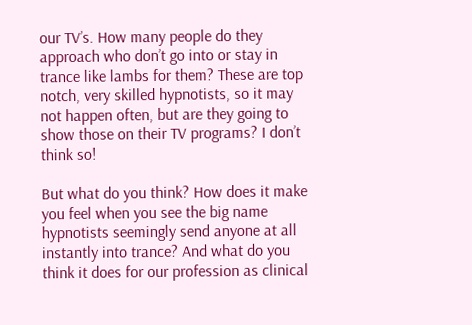our TV’s. How many people do they approach who don’t go into or stay in trance like lambs for them? These are top notch, very skilled hypnotists, so it may not happen often, but are they going to show those on their TV programs? I don’t think so!

But what do you think? How does it make you feel when you see the big name hypnotists seemingly send anyone at all instantly into trance? And what do you think it does for our profession as clinical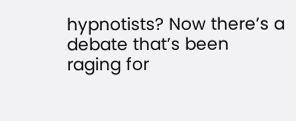hypnotists? Now there’s a debate that’s been raging for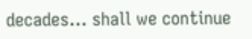decades… shall we continue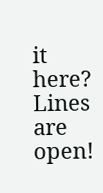it here? Lines are open!